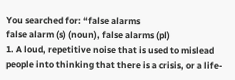You searched for: “false alarms
false alarm (s) (noun), false alarms (pl)
1. A loud, repetitive noise that is used to mislead people into thinking that there is a crisis, or a life-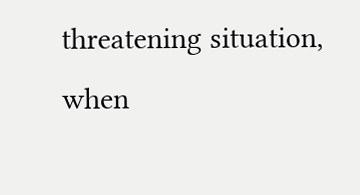threatening situation, when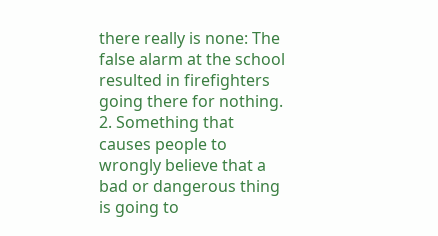there really is none: The false alarm at the school resulted in firefighters going there for nothing.
2. Something that causes people to wrongly believe that a bad or dangerous thing is going to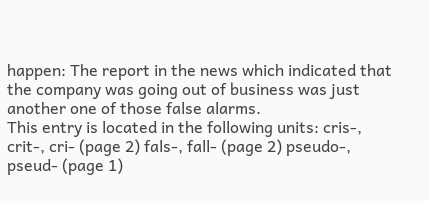happen: The report in the news which indicated that the company was going out of business was just another one of those false alarms.
This entry is located in the following units: cris-, crit-, cri- (page 2) fals-, fall- (page 2) pseudo-, pseud- (page 1)